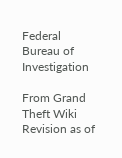Federal Bureau of Investigation

From Grand Theft Wiki
Revision as of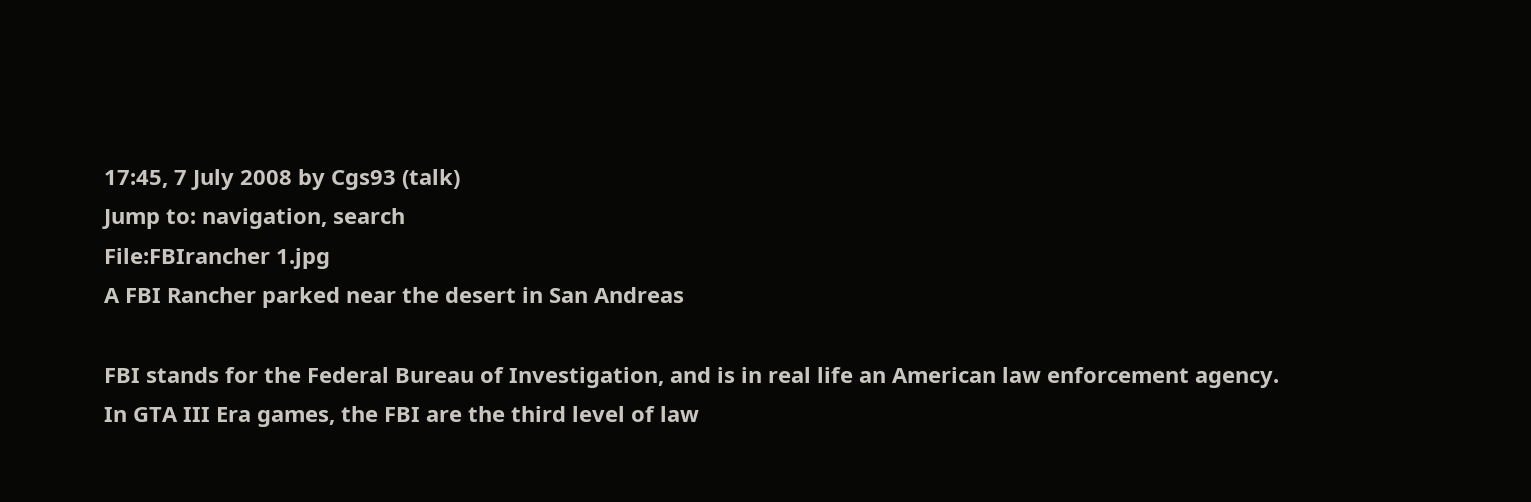17:45, 7 July 2008 by Cgs93 (talk)
Jump to: navigation, search
File:FBIrancher 1.jpg
A FBI Rancher parked near the desert in San Andreas

FBI stands for the Federal Bureau of Investigation, and is in real life an American law enforcement agency. In GTA III Era games, the FBI are the third level of law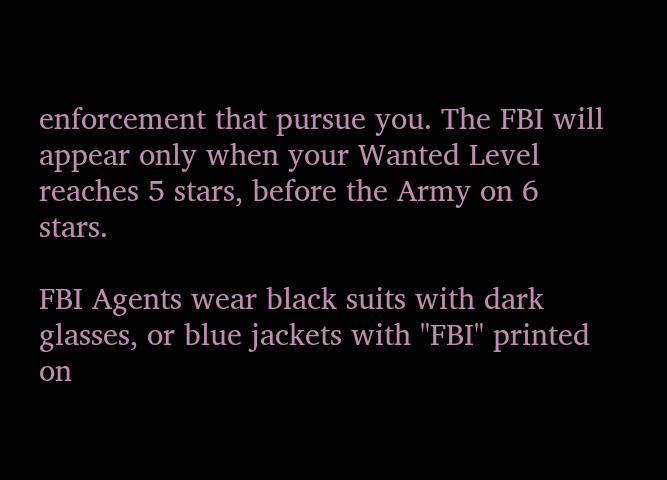enforcement that pursue you. The FBI will appear only when your Wanted Level reaches 5 stars, before the Army on 6 stars.

FBI Agents wear black suits with dark glasses, or blue jackets with "FBI" printed on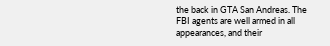the back in GTA San Andreas. The FBI agents are well armed in all appearances, and their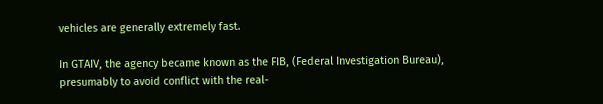vehicles are generally extremely fast.

In GTAIV, the agency became known as the FIB, (Federal Investigation Bureau), presumably to avoid conflict with the real-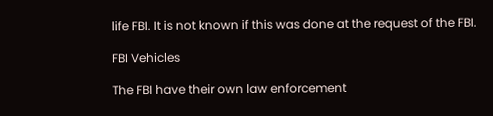life FBI. It is not known if this was done at the request of the FBI.

FBI Vehicles

The FBI have their own law enforcement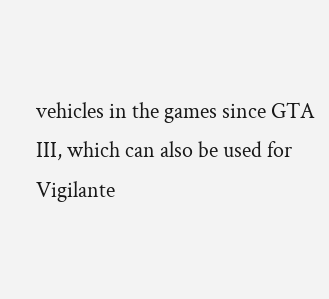vehicles in the games since GTA III, which can also be used for Vigilante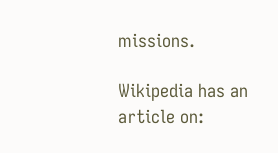missions.

Wikipedia has an article on: